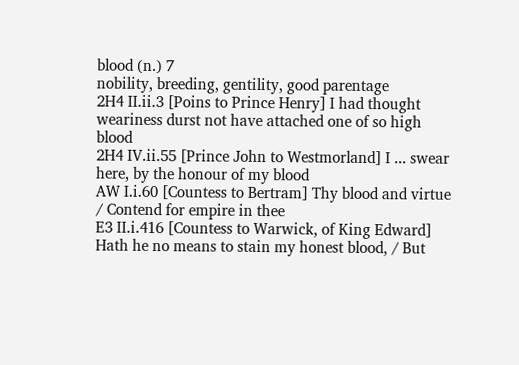blood (n.) 7
nobility, breeding, gentility, good parentage
2H4 II.ii.3 [Poins to Prince Henry] I had thought weariness durst not have attached one of so high blood
2H4 IV.ii.55 [Prince John to Westmorland] I ... swear here, by the honour of my blood
AW I.i.60 [Countess to Bertram] Thy blood and virtue / Contend for empire in thee
E3 II.i.416 [Countess to Warwick, of King Edward] Hath he no means to stain my honest blood, / But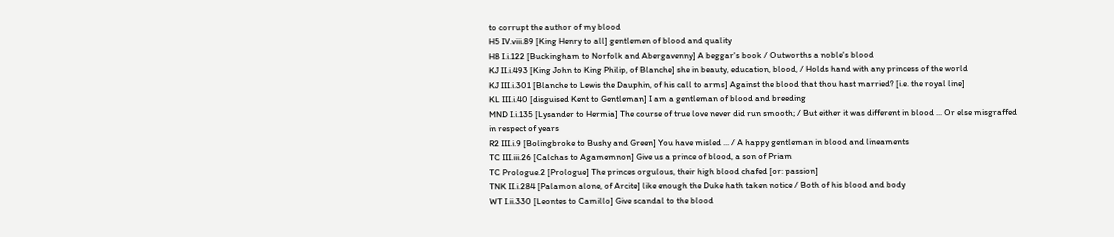to corrupt the author of my blood
H5 IV.viii.89 [King Henry to all] gentlemen of blood and quality
H8 I.i.122 [Buckingham to Norfolk and Abergavenny] A beggar's book / Outworths a noble's blood
KJ II.i.493 [King John to King Philip, of Blanche] she in beauty, education, blood, / Holds hand with any princess of the world
KJ III.i.301 [Blanche to Lewis the Dauphin, of his call to arms] Against the blood that thou hast married? [i.e. the royal line]
KL III.i.40 [disguised Kent to Gentleman] I am a gentleman of blood and breeding
MND I.i.135 [Lysander to Hermia] The course of true love never did run smooth; / But either it was different in blood ... Or else misgraffed in respect of years
R2 III.i.9 [Bolingbroke to Bushy and Green] You have misled ... / A happy gentleman in blood and lineaments
TC III.iii.26 [Calchas to Agamemnon] Give us a prince of blood, a son of Priam
TC Prologue.2 [Prologue] The princes orgulous, their high blood chafed [or: passion]
TNK II.i.284 [Palamon alone, of Arcite] like enough the Duke hath taken notice / Both of his blood and body
WT I.ii.330 [Leontes to Camillo] Give scandal to the blood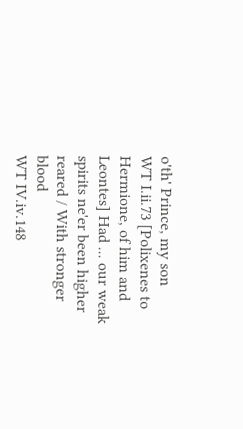o'th' Prince, my son
WT I.ii.73 [Polixenes to Hermione, of him and Leontes] Had ... our weak spirits ne'er been higher reared / With stronger blood
WT IV.iv.148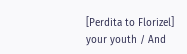[Perdita to Florizel] your youth / And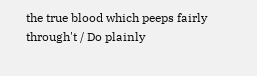the true blood which peeps fairly through't / Do plainly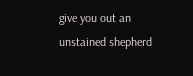give you out an unstained shepherd